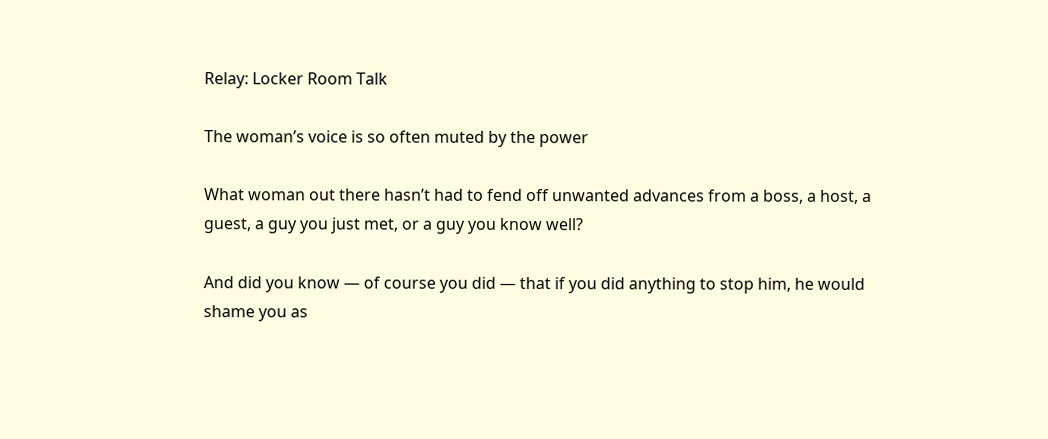Relay: Locker Room Talk

The woman’s voice is so often muted by the power

What woman out there hasn’t had to fend off unwanted advances from a boss, a host, a guest, a guy you just met, or a guy you know well?

And did you know — of course you did — that if you did anything to stop him, he would shame you as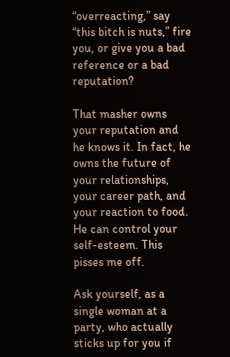“overreacting,” say “this bitch is nuts,” fire you, or give you a bad reference or a bad reputation?

That masher owns your reputation and he knows it. In fact, he owns the future of your relationships, your career path, and your reaction to food. He can control your self-esteem. This pisses me off.

Ask yourself, as a single woman at a party, who actually sticks up for you if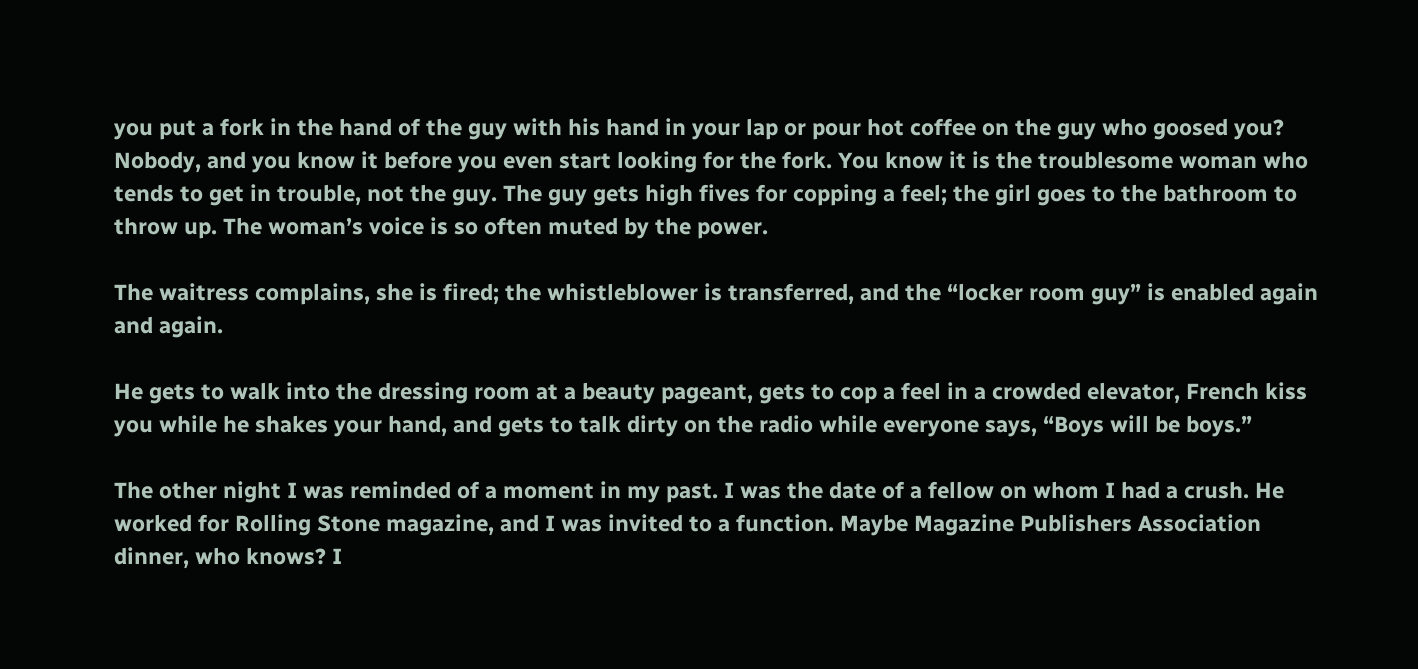you put a fork in the hand of the guy with his hand in your lap or pour hot coffee on the guy who goosed you? Nobody, and you know it before you even start looking for the fork. You know it is the troublesome woman who tends to get in trouble, not the guy. The guy gets high fives for copping a feel; the girl goes to the bathroom to throw up. The woman’s voice is so often muted by the power.

The waitress complains, she is fired; the whistleblower is transferred, and the “locker room guy” is enabled again and again.

He gets to walk into the dressing room at a beauty pageant, gets to cop a feel in a crowded elevator, French kiss you while he shakes your hand, and gets to talk dirty on the radio while everyone says, “Boys will be boys.”

The other night I was reminded of a moment in my past. I was the date of a fellow on whom I had a crush. He worked for Rolling Stone magazine, and I was invited to a function. Maybe Magazine Publishers Association dinner, who knows? I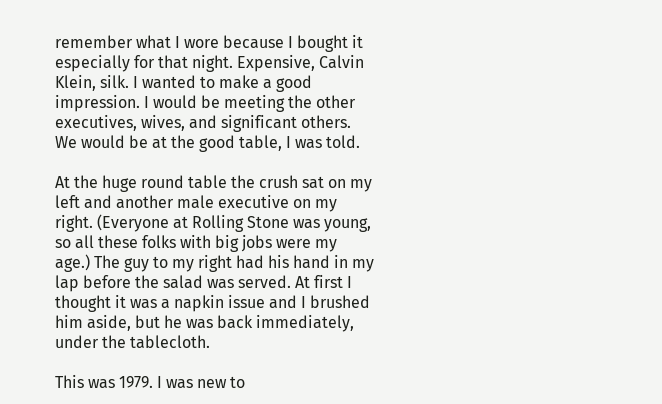remember what I wore because I bought it especially for that night. Expensive, Calvin Klein, silk. I wanted to make a good impression. I would be meeting the other executives, wives, and significant others. We would be at the good table, I was told.

At the huge round table the crush sat on my left and another male executive on my right. (Everyone at Rolling Stone was young, so all these folks with big jobs were my age.) The guy to my right had his hand in my lap before the salad was served. At first I thought it was a napkin issue and I brushed him aside, but he was back immediately, under the tablecloth.

This was 1979. I was new to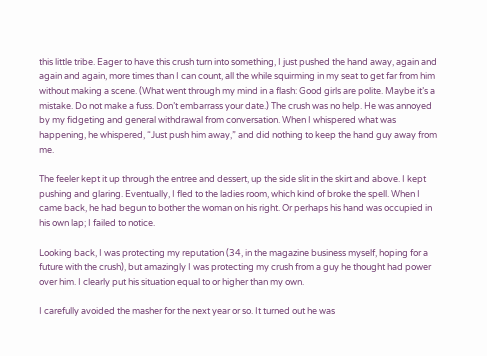this little tribe. Eager to have this crush turn into something, I just pushed the hand away, again and again and again, more times than I can count, all the while squirming in my seat to get far from him without making a scene. (What went through my mind in a flash: Good girls are polite. Maybe it’s a mistake. Do not make a fuss. Don’t embarrass your date.) The crush was no help. He was annoyed by my fidgeting and general withdrawal from conversation. When I whispered what was happening, he whispered, “Just push him away,” and did nothing to keep the hand guy away from me.

The feeler kept it up through the entree and dessert, up the side slit in the skirt and above. I kept pushing and glaring. Eventually, I fled to the ladies room, which kind of broke the spell. When I came back, he had begun to bother the woman on his right. Or perhaps his hand was occupied in his own lap; I failed to notice.

Looking back, I was protecting my reputation (34, in the magazine business myself, hoping for a future with the crush), but amazingly I was protecting my crush from a guy he thought had power over him. I clearly put his situation equal to or higher than my own.

I carefully avoided the masher for the next year or so. It turned out he was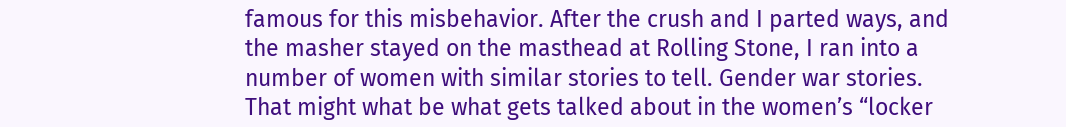famous for this misbehavior. After the crush and I parted ways, and the masher stayed on the masthead at Rolling Stone, I ran into a number of women with similar stories to tell. Gender war stories. That might what be what gets talked about in the women’s “locker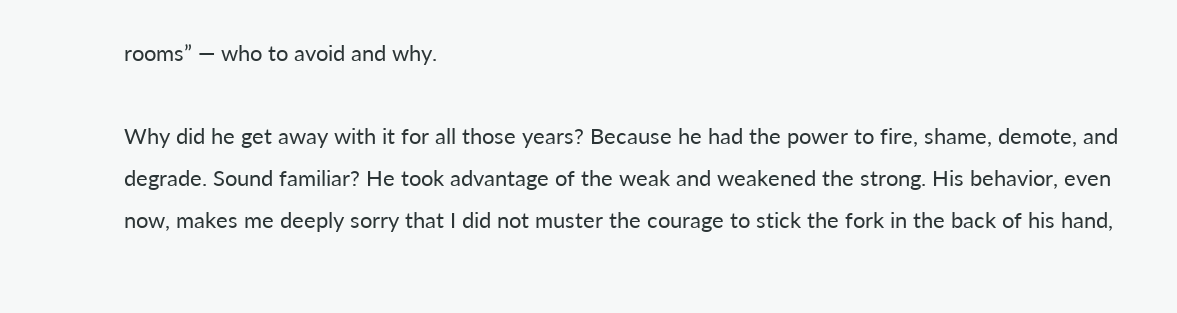rooms” — who to avoid and why.

Why did he get away with it for all those years? Because he had the power to fire, shame, demote, and degrade. Sound familiar? He took advantage of the weak and weakened the strong. His behavior, even now, makes me deeply sorry that I did not muster the courage to stick the fork in the back of his hand,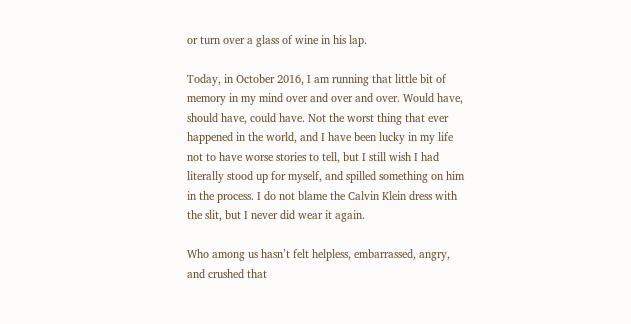or turn over a glass of wine in his lap.

Today, in October 2016, I am running that little bit of memory in my mind over and over and over. Would have, should have, could have. Not the worst thing that ever happened in the world, and I have been lucky in my life not to have worse stories to tell, but I still wish I had literally stood up for myself, and spilled something on him in the process. I do not blame the Calvin Klein dress with the slit, but I never did wear it again.

Who among us hasn’t felt helpless, embarrassed, angry, and crushed that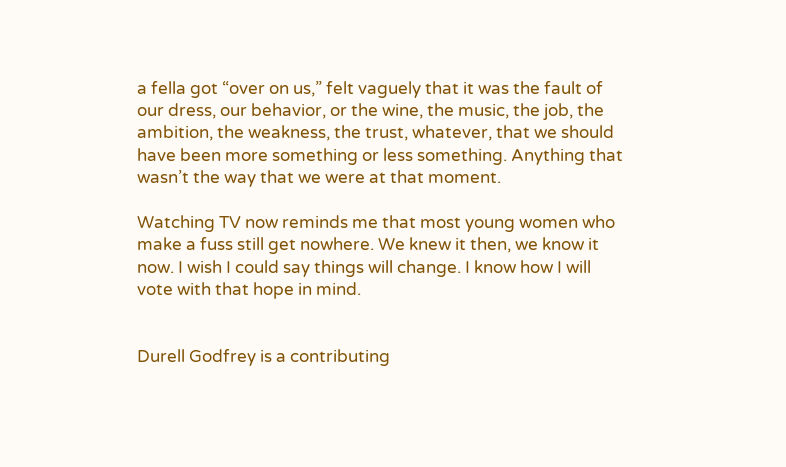a fella got “over on us,” felt vaguely that it was the fault of our dress, our behavior, or the wine, the music, the job, the ambition, the weakness, the trust, whatever, that we should have been more something or less something. Anything that wasn’t the way that we were at that moment.

Watching TV now reminds me that most young women who make a fuss still get nowhere. We knew it then, we know it now. I wish I could say things will change. I know how I will vote with that hope in mind.


Durell Godfrey is a contributing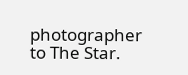photographer to The Star.